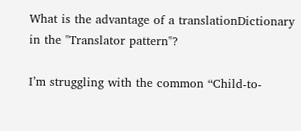What is the advantage of a translationDictionary in the "Translator pattern"?

I’m struggling with the common “Child-to-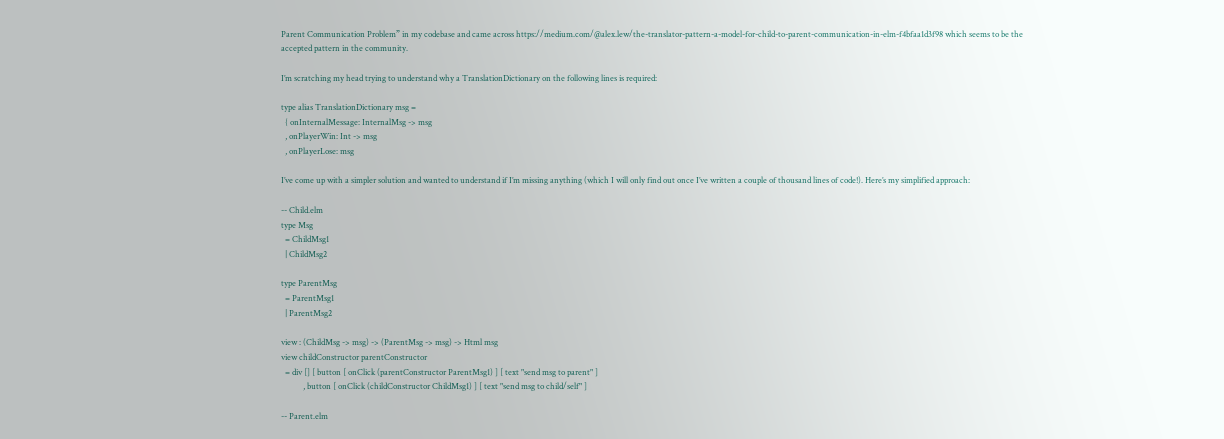Parent Communication Problem” in my codebase and came across https://medium.com/@alex.lew/the-translator-pattern-a-model-for-child-to-parent-communication-in-elm-f4bfaa1d3f98 which seems to be the accepted pattern in the community.

I’m scratching my head trying to understand why a TranslationDictionary on the following lines is required:

type alias TranslationDictionary msg =
  { onInternalMessage: InternalMsg -> msg
  , onPlayerWin: Int -> msg
  , onPlayerLose: msg

I’ve come up with a simpler solution and wanted to understand if I’m missing anything (which I will only find out once I’ve written a couple of thousand lines of code!). Here’s my simplified approach:

-- Child.elm
type Msg
  = ChildMsg1
  | ChildMsg2

type ParentMsg
  = ParentMsg1
  | ParentMsg2

view : (ChildMsg -> msg) -> (ParentMsg -> msg) -> Html msg
view childConstructor parentConstructor
  = div [] [ button [ onClick (parentConstructor ParentMsg1) ] [ text "send msg to parent" ]
           , button [ onClick (childConstructor ChildMsg1) ] [ text "send msg to child/self" ]

-- Parent.elm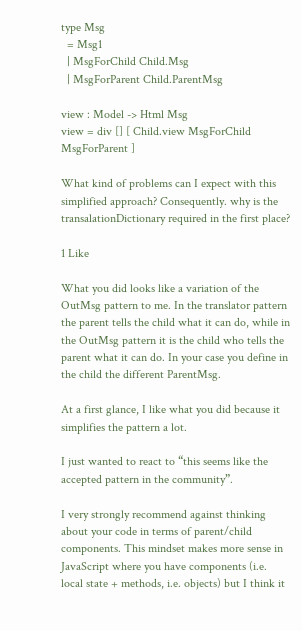type Msg
  = Msg1
  | MsgForChild Child.Msg
  | MsgForParent Child.ParentMsg

view : Model -> Html Msg
view = div [] [ Child.view MsgForChild MsgForParent ]

What kind of problems can I expect with this simplified approach? Consequently. why is the transalationDictionary required in the first place?

1 Like

What you did looks like a variation of the OutMsg pattern to me. In the translator pattern the parent tells the child what it can do, while in the OutMsg pattern it is the child who tells the parent what it can do. In your case you define in the child the different ParentMsg.

At a first glance, I like what you did because it simplifies the pattern a lot.

I just wanted to react to “this seems like the accepted pattern in the community”.

I very strongly recommend against thinking about your code in terms of parent/child components. This mindset makes more sense in JavaScript where you have components (i.e. local state + methods, i.e. objects) but I think it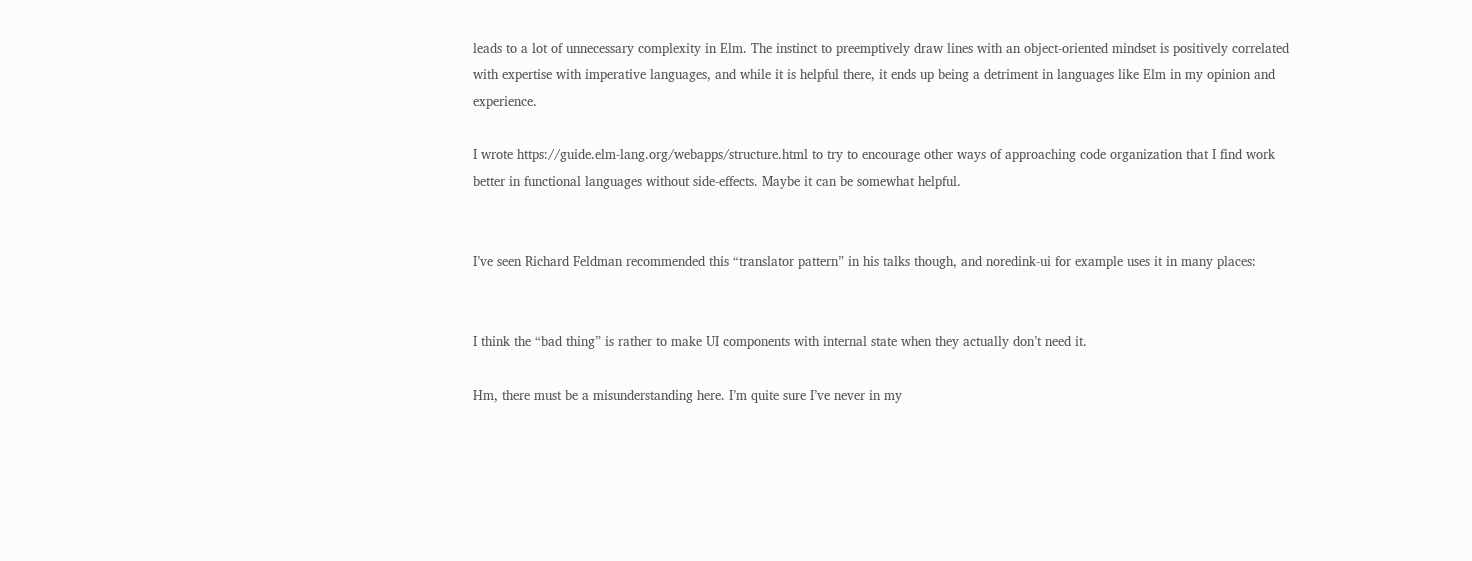leads to a lot of unnecessary complexity in Elm. The instinct to preemptively draw lines with an object-oriented mindset is positively correlated with expertise with imperative languages, and while it is helpful there, it ends up being a detriment in languages like Elm in my opinion and experience.

I wrote https://guide.elm-lang.org/webapps/structure.html to try to encourage other ways of approaching code organization that I find work better in functional languages without side-effects. Maybe it can be somewhat helpful.


I’ve seen Richard Feldman recommended this “translator pattern” in his talks though, and noredink-ui for example uses it in many places:


I think the “bad thing” is rather to make UI components with internal state when they actually don’t need it.

Hm, there must be a misunderstanding here. I’m quite sure I’ve never in my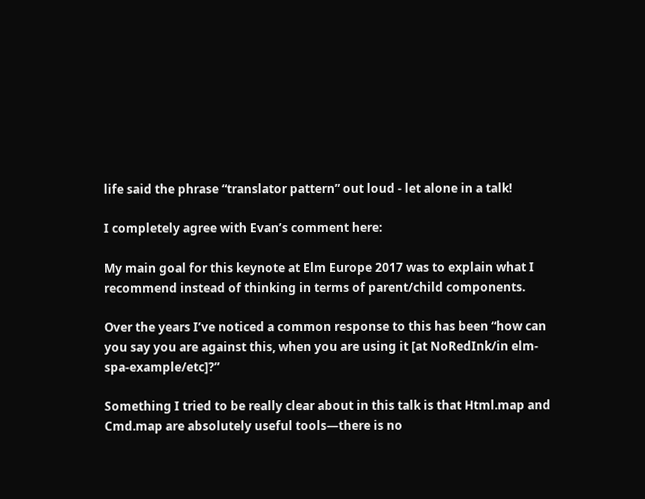life said the phrase “translator pattern” out loud - let alone in a talk!

I completely agree with Evan’s comment here:

My main goal for this keynote at Elm Europe 2017 was to explain what I recommend instead of thinking in terms of parent/child components.

Over the years I’ve noticed a common response to this has been “how can you say you are against this, when you are using it [at NoRedInk/in elm-spa-example/etc]?”

Something I tried to be really clear about in this talk is that Html.map and Cmd.map are absolutely useful tools—there is no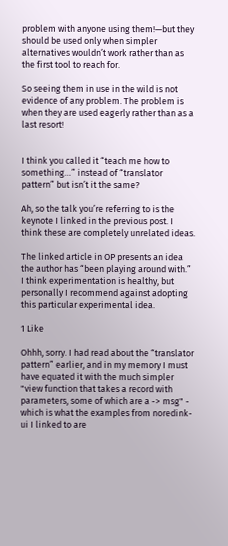problem with anyone using them!—but they should be used only when simpler alternatives wouldn’t work rather than as the first tool to reach for.

So seeing them in use in the wild is not evidence of any problem. The problem is when they are used eagerly rather than as a last resort!


I think you called it “teach me how to something…” instead of “translator pattern” but isn’t it the same?

Ah, so the talk you’re referring to is the keynote I linked in the previous post. I think these are completely unrelated ideas.

The linked article in OP presents an idea the author has “been playing around with.” I think experimentation is healthy, but personally I recommend against adopting this particular experimental idea.

1 Like

Ohhh, sorry. I had read about the “translator pattern” earlier, and in my memory I must have equated it with the much simpler "view function that takes a record with parameters, some of which are a -> msg" - which is what the examples from noredink-ui I linked to are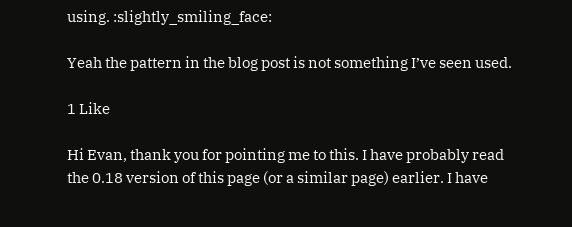using. :slightly_smiling_face:

Yeah the pattern in the blog post is not something I’ve seen used.

1 Like

Hi Evan, thank you for pointing me to this. I have probably read the 0.18 version of this page (or a similar page) earlier. I have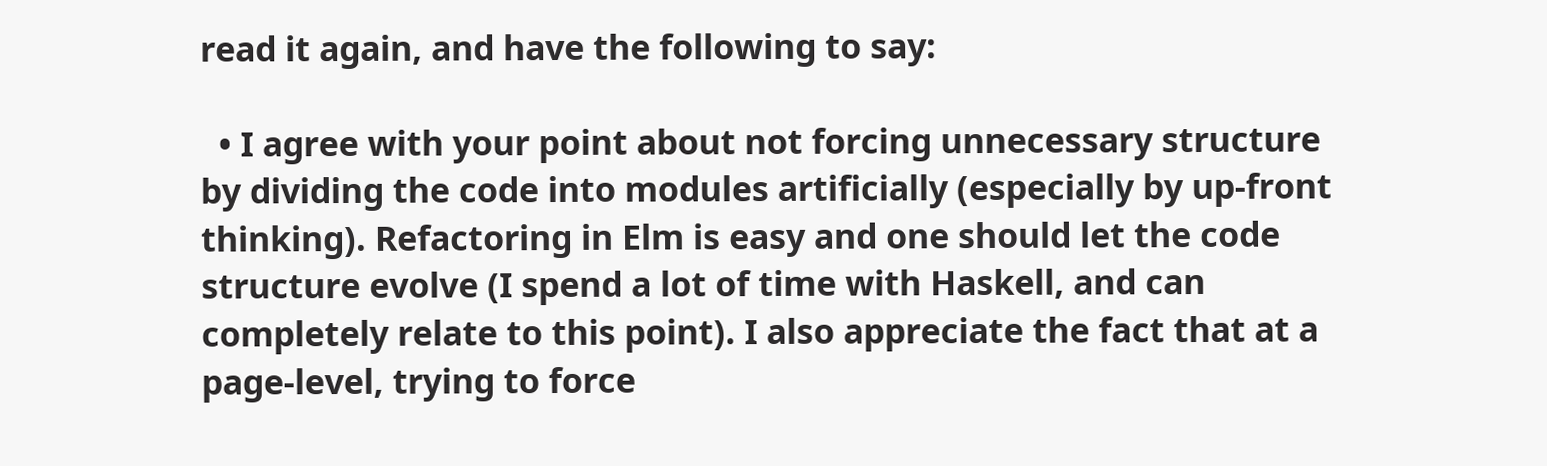read it again, and have the following to say:

  • I agree with your point about not forcing unnecessary structure by dividing the code into modules artificially (especially by up-front thinking). Refactoring in Elm is easy and one should let the code structure evolve (I spend a lot of time with Haskell, and can completely relate to this point). I also appreciate the fact that at a page-level, trying to force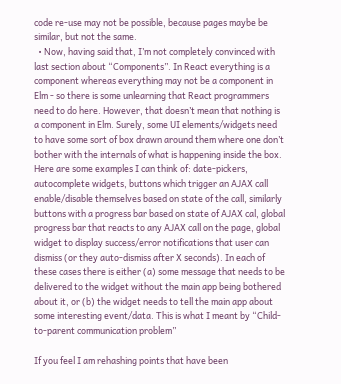code re-use may not be possible, because pages maybe be similar, but not the same.
  • Now, having said that, I’m not completely convinced with last section about “Components”. In React everything is a component whereas everything may not be a component in Elm - so there is some unlearning that React programmers need to do here. However, that doesn’t mean that nothing is a component in Elm. Surely, some UI elements/widgets need to have some sort of box drawn around them where one don’t bother with the internals of what is happening inside the box. Here are some examples I can think of: date-pickers, autocomplete widgets, buttons which trigger an AJAX call enable/disable themselves based on state of the call, similarly buttons with a progress bar based on state of AJAX cal, global progress bar that reacts to any AJAX call on the page, global widget to display success/error notifications that user can dismiss (or they auto-dismiss after X seconds). In each of these cases there is either (a) some message that needs to be delivered to the widget without the main app being bothered about it, or (b) the widget needs to tell the main app about some interesting event/data. This is what I meant by “Child-to-parent communication problem”

If you feel I am rehashing points that have been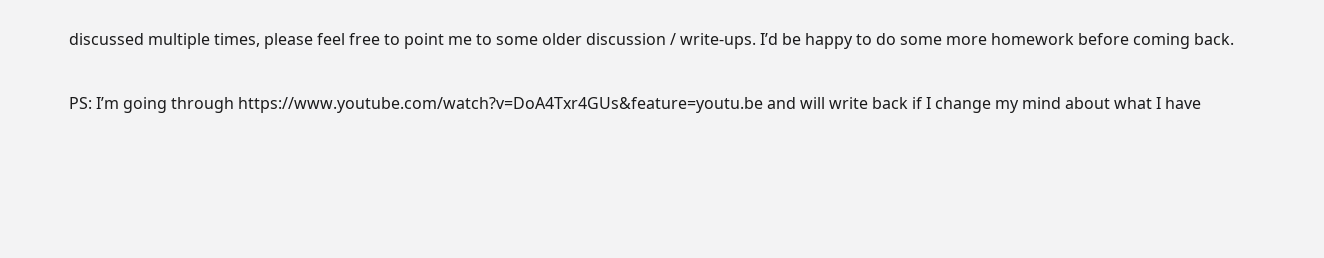discussed multiple times, please feel free to point me to some older discussion / write-ups. I’d be happy to do some more homework before coming back.

PS: I’m going through https://www.youtube.com/watch?v=DoA4Txr4GUs&feature=youtu.be and will write back if I change my mind about what I have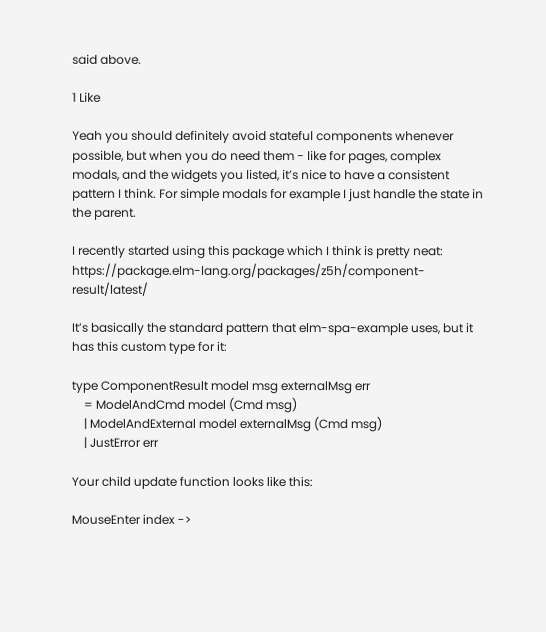said above.

1 Like

Yeah you should definitely avoid stateful components whenever possible, but when you do need them - like for pages, complex modals, and the widgets you listed, it’s nice to have a consistent pattern I think. For simple modals for example I just handle the state in the parent.

I recently started using this package which I think is pretty neat: https://package.elm-lang.org/packages/z5h/component-result/latest/

It’s basically the standard pattern that elm-spa-example uses, but it has this custom type for it:

type ComponentResult model msg externalMsg err
    = ModelAndCmd model (Cmd msg)
    | ModelAndExternal model externalMsg (Cmd msg)
    | JustError err

Your child update function looks like this:

MouseEnter index ->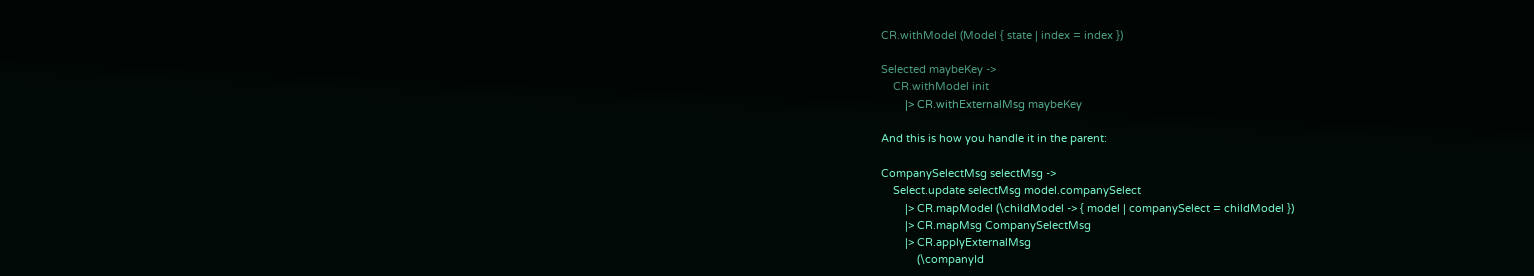CR.withModel (Model { state | index = index })

Selected maybeKey ->
    CR.withModel init
        |> CR.withExternalMsg maybeKey

And this is how you handle it in the parent:

CompanySelectMsg selectMsg ->
    Select.update selectMsg model.companySelect
        |> CR.mapModel (\childModel -> { model | companySelect = childModel })
        |> CR.mapMsg CompanySelectMsg
        |> CR.applyExternalMsg
            (\companyId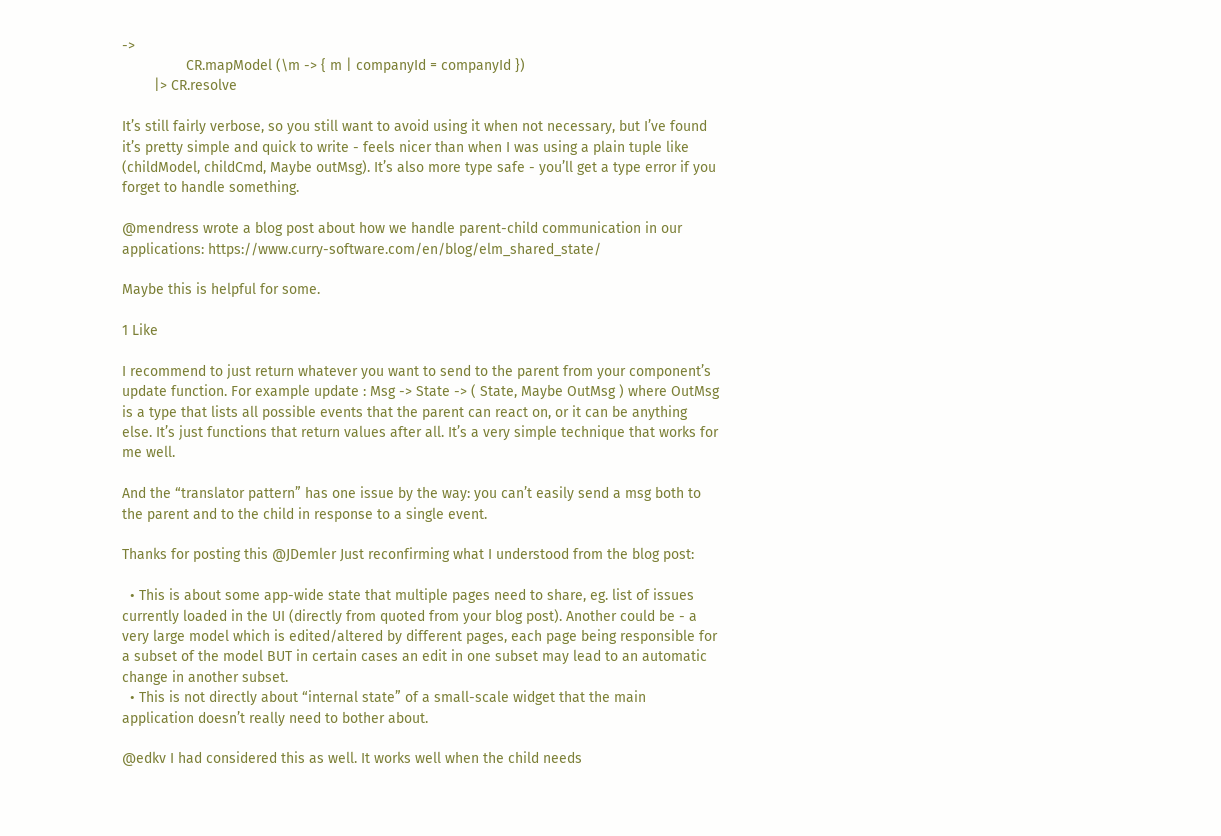->
                CR.mapModel (\m -> { m | companyId = companyId })
        |> CR.resolve

It’s still fairly verbose, so you still want to avoid using it when not necessary, but I’ve found it’s pretty simple and quick to write - feels nicer than when I was using a plain tuple like (childModel, childCmd, Maybe outMsg). It’s also more type safe - you’ll get a type error if you forget to handle something.

@mendress wrote a blog post about how we handle parent-child communication in our applications: https://www.curry-software.com/en/blog/elm_shared_state/

Maybe this is helpful for some.

1 Like

I recommend to just return whatever you want to send to the parent from your component’s update function. For example update : Msg -> State -> ( State, Maybe OutMsg ) where OutMsg is a type that lists all possible events that the parent can react on, or it can be anything else. It’s just functions that return values after all. It’s a very simple technique that works for me well.

And the “translator pattern” has one issue by the way: you can’t easily send a msg both to the parent and to the child in response to a single event.

Thanks for posting this @JDemler Just reconfirming what I understood from the blog post:

  • This is about some app-wide state that multiple pages need to share, eg. list of issues currently loaded in the UI (directly from quoted from your blog post). Another could be - a very large model which is edited/altered by different pages, each page being responsible for a subset of the model BUT in certain cases an edit in one subset may lead to an automatic change in another subset.
  • This is not directly about “internal state” of a small-scale widget that the main application doesn’t really need to bother about.

@edkv I had considered this as well. It works well when the child needs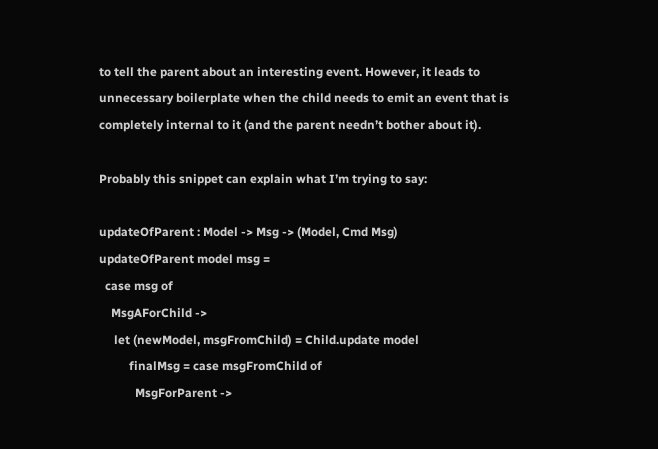to tell the parent about an interesting event. However, it leads to unnecessary boilerplate when the child needs to emit an event that is completely internal to it (and the parent needn’t bother about it).

Probably this snippet can explain what I’m trying to say:

updateOfParent : Model -> Msg -> (Model, Cmd Msg)
updateOfParent model msg =
  case msg of
    MsgAForChild ->
     let (newModel, msgFromChild) = Child.update model
          finalMsg = case msgFromChild of
            MsgForParent ->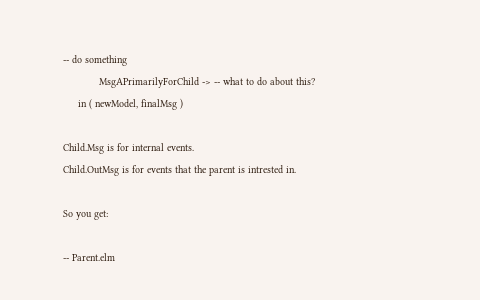-- do something
            MsgAPrimarilyForChild -> -- what to do about this?
     in ( newModel, finalMsg )

Child.Msg is for internal events.
Child.OutMsg is for events that the parent is intrested in.

So you get:

-- Parent.elm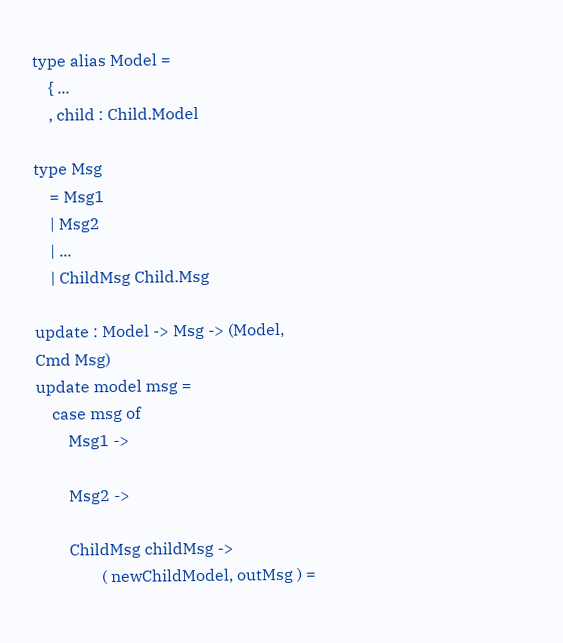type alias Model =
    { ...
    , child : Child.Model

type Msg
    = Msg1
    | Msg2
    | ...
    | ChildMsg Child.Msg

update : Model -> Msg -> (Model, Cmd Msg)
update model msg =
    case msg of
        Msg1 ->

        Msg2 ->

        ChildMsg childMsg ->
                ( newChildModel, outMsg ) =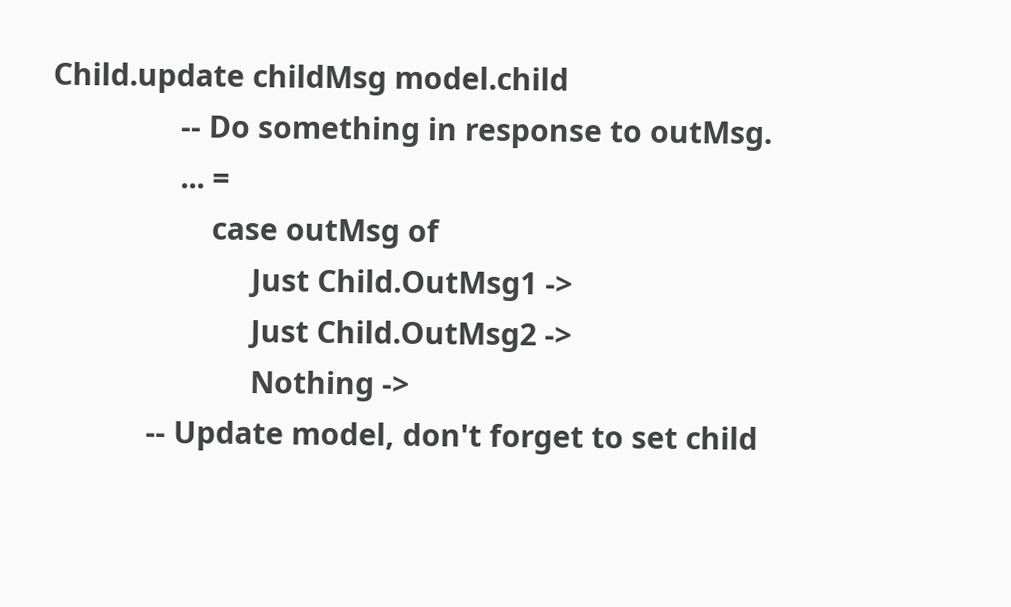Child.update childMsg model.child
                -- Do something in response to outMsg.
                ... =
                    case outMsg of
                         Just Child.OutMsg1 ->
                         Just Child.OutMsg2 ->
                         Nothing ->
            -- Update model, don't forget to set child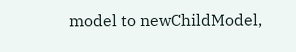model to newChildModel,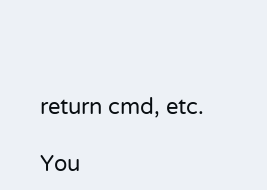return cmd, etc.

You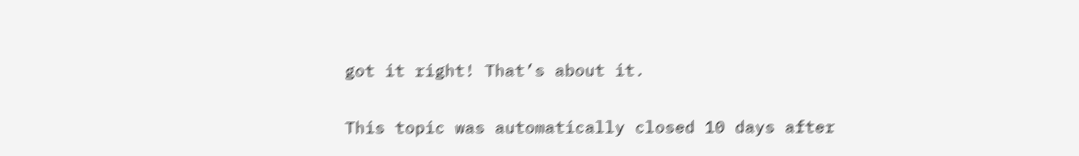got it right! That’s about it.

This topic was automatically closed 10 days after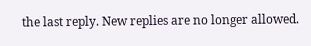the last reply. New replies are no longer allowed.